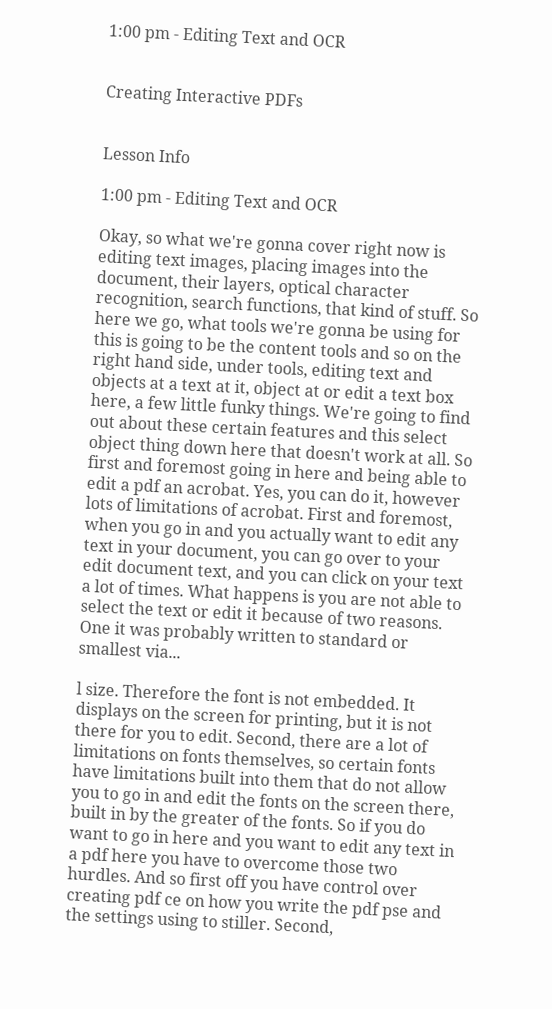1:00 pm - Editing Text and OCR


Creating Interactive PDFs


Lesson Info

1:00 pm - Editing Text and OCR

Okay, so what we're gonna cover right now is editing text images, placing images into the document, their layers, optical character recognition, search functions, that kind of stuff. So here we go, what tools we're gonna be using for this is going to be the content tools and so on the right hand side, under tools, editing text and objects at a text at it, object at or edit a text box here, a few little funky things. We're going to find out about these certain features and this select object thing down here that doesn't work at all. So first and foremost going in here and being able to edit a pdf an acrobat. Yes, you can do it, however lots of limitations of acrobat. First and foremost, when you go in and you actually want to edit any text in your document, you can go over to your edit document text, and you can click on your text a lot of times. What happens is you are not able to select the text or edit it because of two reasons. One it was probably written to standard or smallest via...

l size. Therefore the font is not embedded. It displays on the screen for printing, but it is not there for you to edit. Second, there are a lot of limitations on fonts themselves, so certain fonts have limitations built into them that do not allow you to go in and edit the fonts on the screen there, built in by the greater of the fonts. So if you do want to go in here and you want to edit any text in a pdf here you have to overcome those two hurdles. And so first off you have control over creating pdf ce on how you write the pdf pse and the settings using to stiller. Second,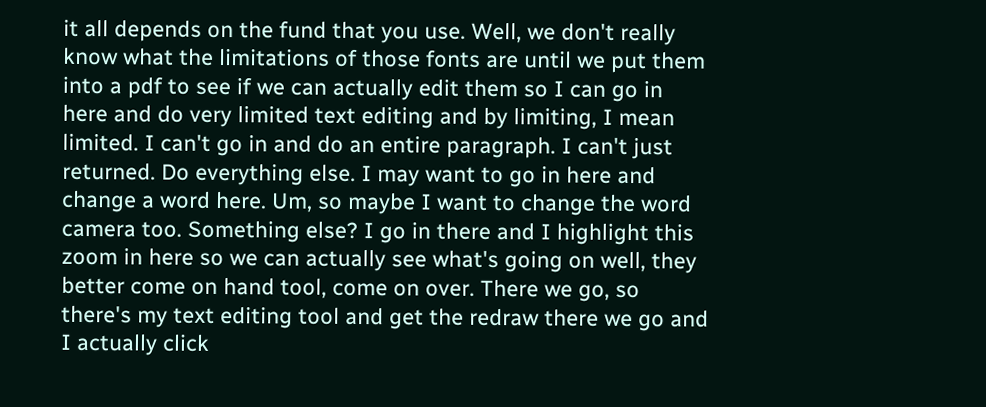it all depends on the fund that you use. Well, we don't really know what the limitations of those fonts are until we put them into a pdf to see if we can actually edit them so I can go in here and do very limited text editing and by limiting, I mean limited. I can't go in and do an entire paragraph. I can't just returned. Do everything else. I may want to go in here and change a word here. Um, so maybe I want to change the word camera too. Something else? I go in there and I highlight this zoom in here so we can actually see what's going on well, they better come on hand tool, come on over. There we go, so there's my text editing tool and get the redraw there we go and I actually click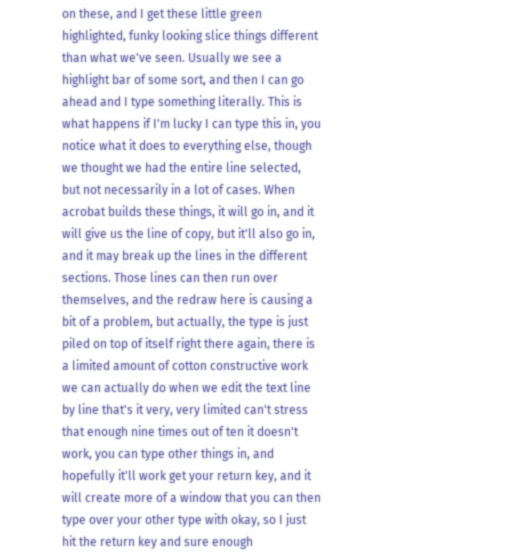on these, and I get these little green highlighted, funky looking slice things different than what we've seen. Usually we see a highlight bar of some sort, and then I can go ahead and I type something literally. This is what happens if I'm lucky I can type this in, you notice what it does to everything else, though we thought we had the entire line selected, but not necessarily in a lot of cases. When acrobat builds these things, it will go in, and it will give us the line of copy, but it'll also go in, and it may break up the lines in the different sections. Those lines can then run over themselves, and the redraw here is causing a bit of a problem, but actually, the type is just piled on top of itself right there again, there is a limited amount of cotton constructive work we can actually do when we edit the text line by line that's it very, very limited can't stress that enough nine times out of ten it doesn't work, you can type other things in, and hopefully it'll work get your return key, and it will create more of a window that you can then type over your other type with okay, so I just hit the return key and sure enough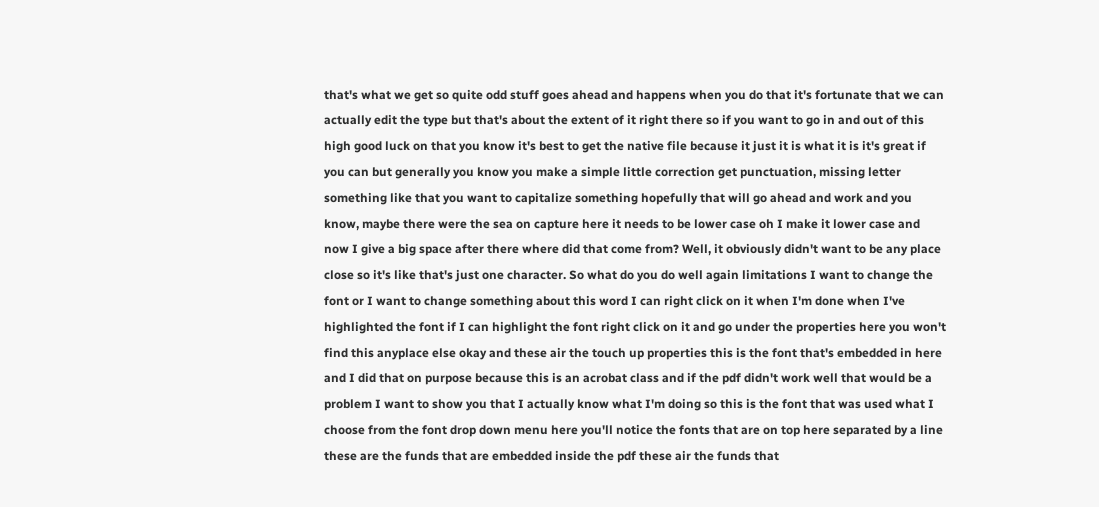that's what we get so quite odd stuff goes ahead and happens when you do that it's fortunate that we can actually edit the type but that's about the extent of it right there so if you want to go in and out of this high good luck on that you know it's best to get the native file because it just it is what it is it's great if you can but generally you know you make a simple little correction get punctuation, missing letter something like that you want to capitalize something hopefully that will go ahead and work and you know, maybe there were the sea on capture here it needs to be lower case oh I make it lower case and now I give a big space after there where did that come from? Well, it obviously didn't want to be any place close so it's like that's just one character. So what do you do well again limitations I want to change the font or I want to change something about this word I can right click on it when I'm done when I've highlighted the font if I can highlight the font right click on it and go under the properties here you won't find this anyplace else okay and these air the touch up properties this is the font that's embedded in here and I did that on purpose because this is an acrobat class and if the pdf didn't work well that would be a problem I want to show you that I actually know what I'm doing so this is the font that was used what I choose from the font drop down menu here you'll notice the fonts that are on top here separated by a line these are the funds that are embedded inside the pdf these air the funds that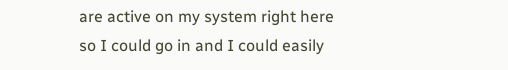are active on my system right here so I could go in and I could easily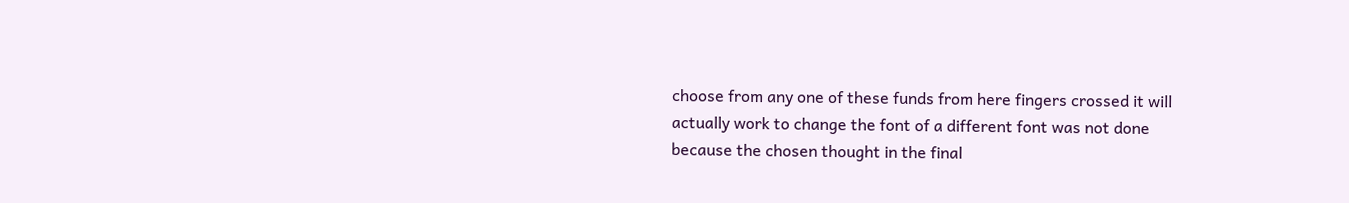choose from any one of these funds from here fingers crossed it will actually work to change the font of a different font was not done because the chosen thought in the final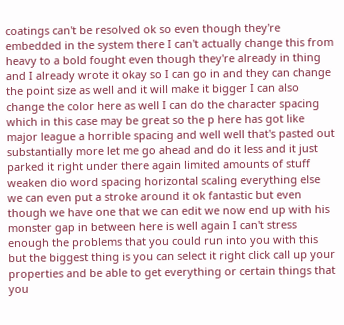coatings can't be resolved ok so even though they're embedded in the system there I can't actually change this from heavy to a bold fought even though they're already in thing and I already wrote it okay so I can go in and they can change the point size as well and it will make it bigger I can also change the color here as well I can do the character spacing which in this case may be great so the p here has got like major league a horrible spacing and well well that's pasted out substantially more let me go ahead and do it less and it just parked it right under there again limited amounts of stuff weaken dio word spacing horizontal scaling everything else we can even put a stroke around it ok fantastic but even though we have one that we can edit we now end up with his monster gap in between here is well again I can't stress enough the problems that you could run into you with this but the biggest thing is you can select it right click call up your properties and be able to get everything or certain things that you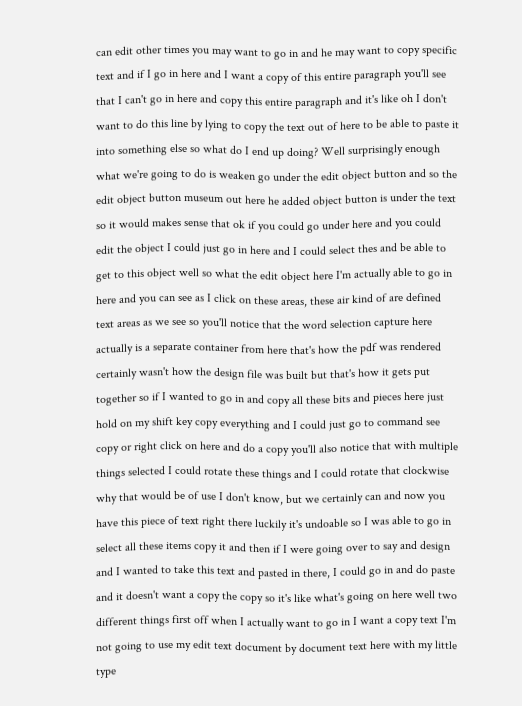can edit other times you may want to go in and he may want to copy specific text and if I go in here and I want a copy of this entire paragraph you'll see that I can't go in here and copy this entire paragraph and it's like oh I don't want to do this line by lying to copy the text out of here to be able to paste it into something else so what do I end up doing? Well surprisingly enough what we're going to do is weaken go under the edit object button and so the edit object button museum out here he added object button is under the text so it would makes sense that ok if you could go under here and you could edit the object I could just go in here and I could select thes and be able to get to this object well so what the edit object here I'm actually able to go in here and you can see as I click on these areas, these air kind of are defined text areas as we see so you'll notice that the word selection capture here actually is a separate container from here that's how the pdf was rendered certainly wasn't how the design file was built but that's how it gets put together so if I wanted to go in and copy all these bits and pieces here just hold on my shift key copy everything and I could just go to command see copy or right click on here and do a copy you'll also notice that with multiple things selected I could rotate these things and I could rotate that clockwise why that would be of use I don't know, but we certainly can and now you have this piece of text right there luckily it's undoable so I was able to go in select all these items copy it and then if I were going over to say and design and I wanted to take this text and pasted in there, I could go in and do paste and it doesn't want a copy the copy so it's like what's going on here well two different things first off when I actually want to go in I want a copy text I'm not going to use my edit text document by document text here with my little type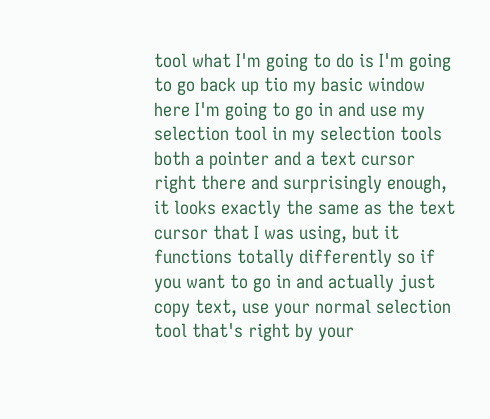tool what I'm going to do is I'm going to go back up tio my basic window here I'm going to go in and use my selection tool in my selection tools both a pointer and a text cursor right there and surprisingly enough, it looks exactly the same as the text cursor that I was using, but it functions totally differently so if you want to go in and actually just copy text, use your normal selection tool that's right by your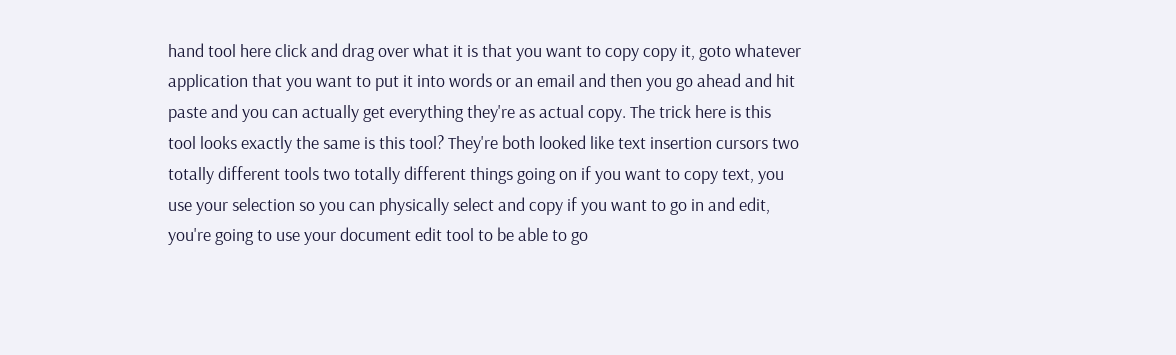hand tool here click and drag over what it is that you want to copy copy it, goto whatever application that you want to put it into words or an email and then you go ahead and hit paste and you can actually get everything they're as actual copy. The trick here is this tool looks exactly the same is this tool? They're both looked like text insertion cursors two totally different tools two totally different things going on if you want to copy text, you use your selection so you can physically select and copy if you want to go in and edit, you're going to use your document edit tool to be able to go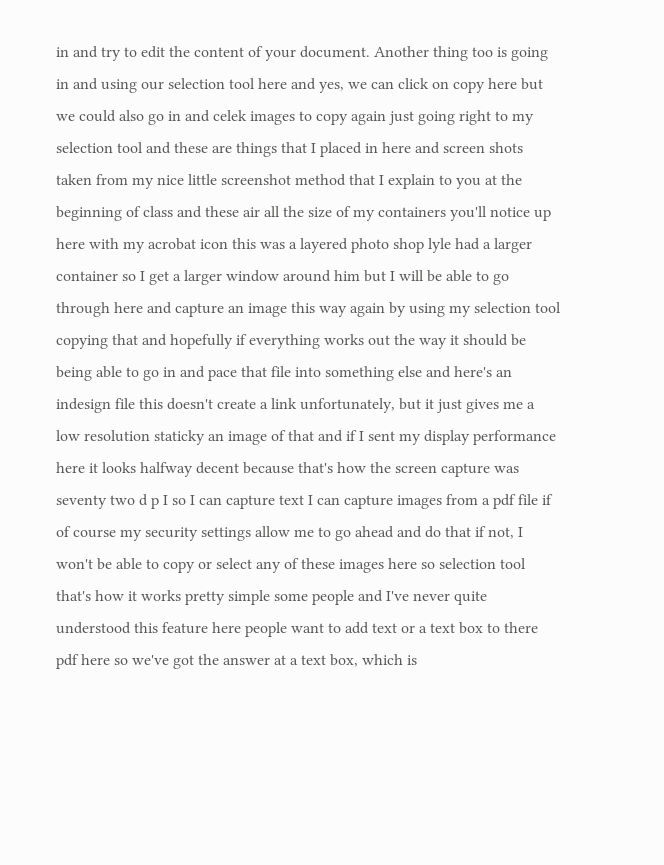in and try to edit the content of your document. Another thing too is going in and using our selection tool here and yes, we can click on copy here but we could also go in and celek images to copy again just going right to my selection tool and these are things that I placed in here and screen shots taken from my nice little screenshot method that I explain to you at the beginning of class and these air all the size of my containers you'll notice up here with my acrobat icon this was a layered photo shop lyle had a larger container so I get a larger window around him but I will be able to go through here and capture an image this way again by using my selection tool copying that and hopefully if everything works out the way it should be being able to go in and pace that file into something else and here's an indesign file this doesn't create a link unfortunately, but it just gives me a low resolution staticky an image of that and if I sent my display performance here it looks halfway decent because that's how the screen capture was seventy two d p I so I can capture text I can capture images from a pdf file if of course my security settings allow me to go ahead and do that if not, I won't be able to copy or select any of these images here so selection tool that's how it works pretty simple some people and I've never quite understood this feature here people want to add text or a text box to there pdf here so we've got the answer at a text box, which is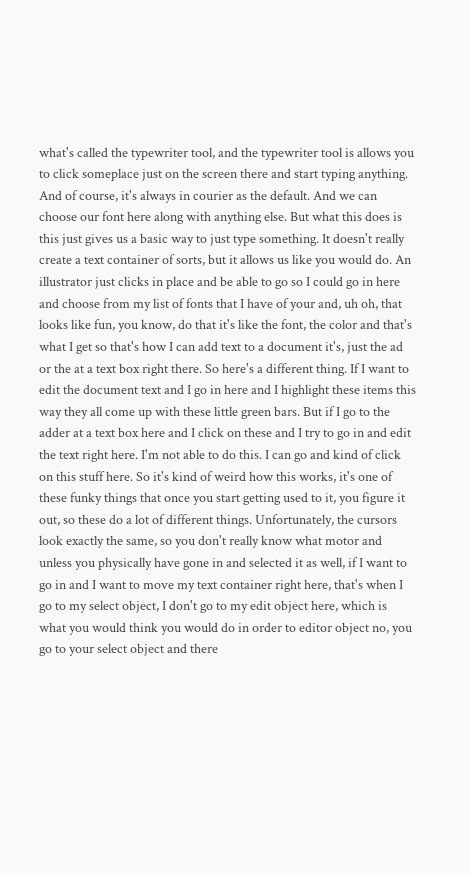what's called the typewriter tool, and the typewriter tool is allows you to click someplace just on the screen there and start typing anything. And of course, it's always in courier as the default. And we can choose our font here along with anything else. But what this does is this just gives us a basic way to just type something. It doesn't really create a text container of sorts, but it allows us like you would do. An illustrator just clicks in place and be able to go so I could go in here and choose from my list of fonts that I have of your and, uh oh, that looks like fun, you know, do that it's like the font, the color and that's what I get so that's how I can add text to a document it's, just the ad or the at a text box right there. So here's a different thing. If I want to edit the document text and I go in here and I highlight these items this way they all come up with these little green bars. But if I go to the adder at a text box here and I click on these and I try to go in and edit the text right here. I'm not able to do this. I can go and kind of click on this stuff here. So it's kind of weird how this works, it's one of these funky things that once you start getting used to it, you figure it out, so these do a lot of different things. Unfortunately, the cursors look exactly the same, so you don't really know what motor and unless you physically have gone in and selected it as well, if I want to go in and I want to move my text container right here, that's when I go to my select object, I don't go to my edit object here, which is what you would think you would do in order to editor object no, you go to your select object and there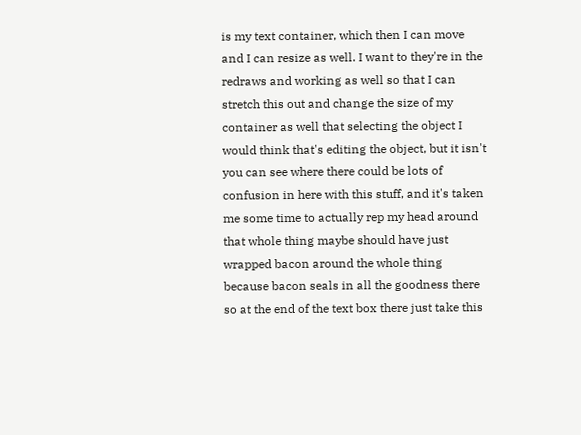is my text container, which then I can move and I can resize as well. I want to they're in the redraws and working as well so that I can stretch this out and change the size of my container as well that selecting the object I would think that's editing the object, but it isn't you can see where there could be lots of confusion in here with this stuff, and it's taken me some time to actually rep my head around that whole thing maybe should have just wrapped bacon around the whole thing because bacon seals in all the goodness there so at the end of the text box there just take this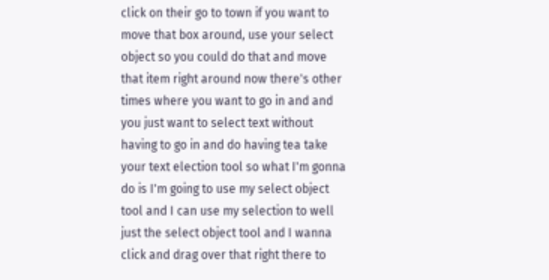click on their go to town if you want to move that box around, use your select object so you could do that and move that item right around now there's other times where you want to go in and and you just want to select text without having to go in and do having tea take your text election tool so what I'm gonna do is I'm going to use my select object tool and I can use my selection to well just the select object tool and I wanna click and drag over that right there to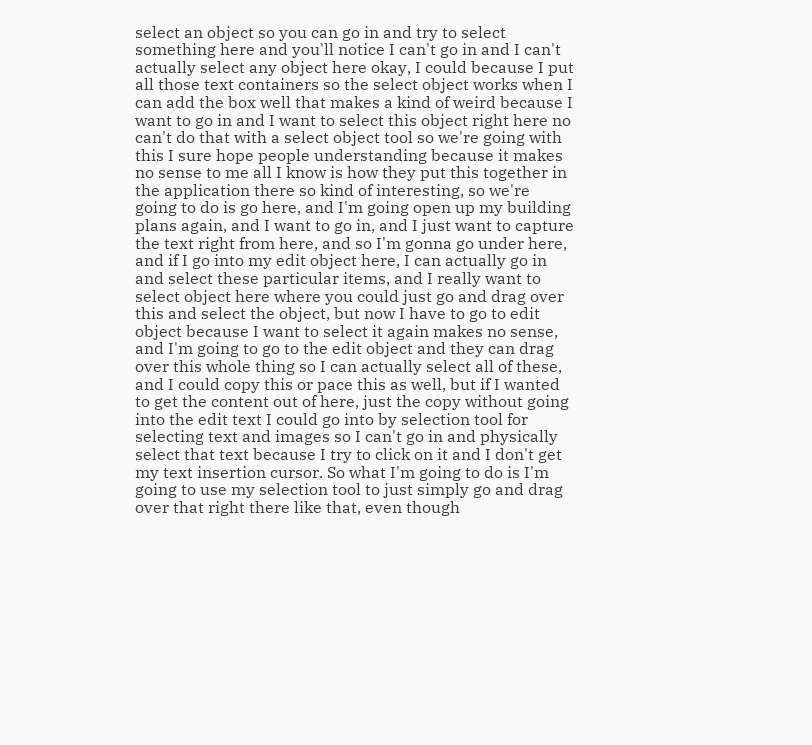select an object so you can go in and try to select something here and you'll notice I can't go in and I can't actually select any object here okay, I could because I put all those text containers so the select object works when I can add the box well that makes a kind of weird because I want to go in and I want to select this object right here no can't do that with a select object tool so we're going with this I sure hope people understanding because it makes no sense to me all I know is how they put this together in the application there so kind of interesting, so we're going to do is go here, and I'm going open up my building plans again, and I want to go in, and I just want to capture the text right from here, and so I'm gonna go under here, and if I go into my edit object here, I can actually go in and select these particular items, and I really want to select object here where you could just go and drag over this and select the object, but now I have to go to edit object because I want to select it again makes no sense, and I'm going to go to the edit object and they can drag over this whole thing so I can actually select all of these, and I could copy this or pace this as well, but if I wanted to get the content out of here, just the copy without going into the edit text I could go into by selection tool for selecting text and images so I can't go in and physically select that text because I try to click on it and I don't get my text insertion cursor. So what I'm going to do is I'm going to use my selection tool to just simply go and drag over that right there like that, even though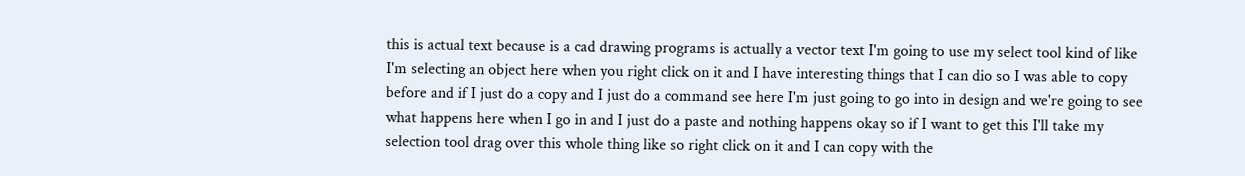this is actual text because is a cad drawing programs is actually a vector text I'm going to use my select tool kind of like I'm selecting an object here when you right click on it and I have interesting things that I can dio so I was able to copy before and if I just do a copy and I just do a command see here I'm just going to go into in design and we're going to see what happens here when I go in and I just do a paste and nothing happens okay so if I want to get this I'll take my selection tool drag over this whole thing like so right click on it and I can copy with the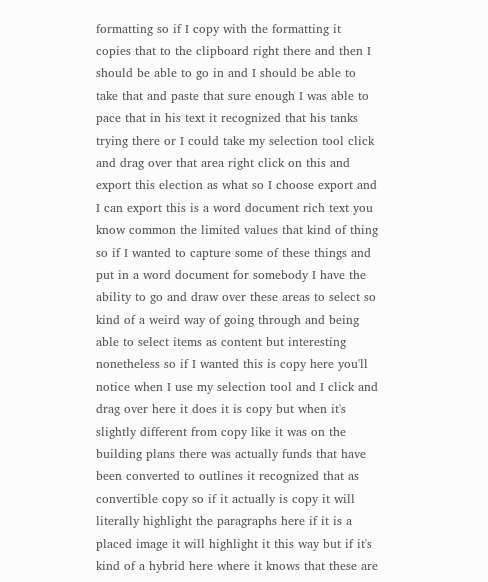formatting so if I copy with the formatting it copies that to the clipboard right there and then I should be able to go in and I should be able to take that and paste that sure enough I was able to pace that in his text it recognized that his tanks trying there or I could take my selection tool click and drag over that area right click on this and export this election as what so I choose export and I can export this is a word document rich text you know common the limited values that kind of thing so if I wanted to capture some of these things and put in a word document for somebody I have the ability to go and draw over these areas to select so kind of a weird way of going through and being able to select items as content but interesting nonetheless so if I wanted this is copy here you'll notice when I use my selection tool and I click and drag over here it does it is copy but when it's slightly different from copy like it was on the building plans there was actually funds that have been converted to outlines it recognized that as convertible copy so if it actually is copy it will literally highlight the paragraphs here if it is a placed image it will highlight it this way but if it's kind of a hybrid here where it knows that these are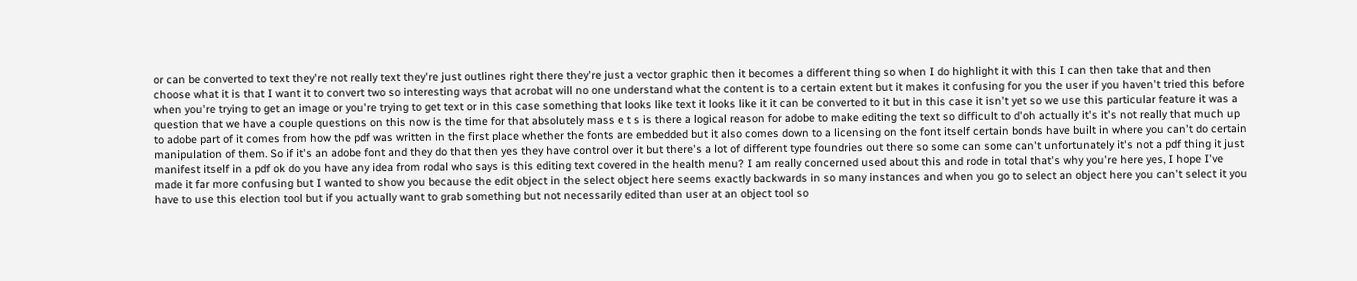or can be converted to text they're not really text they're just outlines right there they're just a vector graphic then it becomes a different thing so when I do highlight it with this I can then take that and then choose what it is that I want it to convert two so interesting ways that acrobat will no one understand what the content is to a certain extent but it makes it confusing for you the user if you haven't tried this before when you're trying to get an image or you're trying to get text or in this case something that looks like text it looks like it it can be converted to it but in this case it isn't yet so we use this particular feature it was a question that we have a couple questions on this now is the time for that absolutely mass e t s is there a logical reason for adobe to make editing the text so difficult to d'oh actually it's it's not really that much up to adobe part of it comes from how the pdf was written in the first place whether the fonts are embedded but it also comes down to a licensing on the font itself certain bonds have built in where you can't do certain manipulation of them. So if it's an adobe font and they do that then yes they have control over it but there's a lot of different type foundries out there so some can some can't unfortunately it's not a pdf thing it just manifest itself in a pdf ok do you have any idea from rodal who says is this editing text covered in the health menu? I am really concerned used about this and rode in total that's why you're here yes, I hope I've made it far more confusing but I wanted to show you because the edit object in the select object here seems exactly backwards in so many instances and when you go to select an object here you can't select it you have to use this election tool but if you actually want to grab something but not necessarily edited than user at an object tool so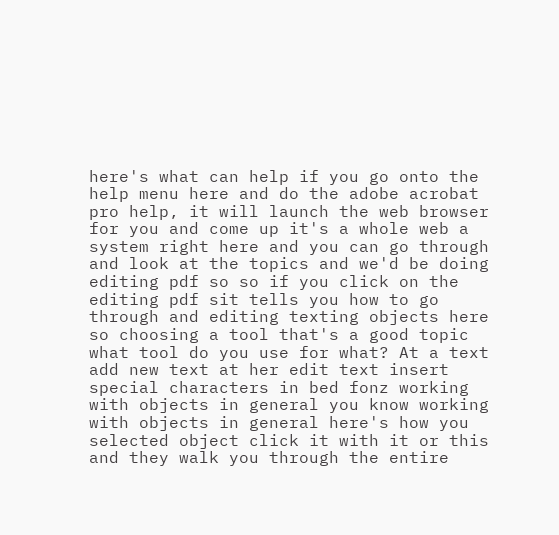here's what can help if you go onto the help menu here and do the adobe acrobat pro help, it will launch the web browser for you and come up it's a whole web a system right here and you can go through and look at the topics and we'd be doing editing pdf so so if you click on the editing pdf sit tells you how to go through and editing texting objects here so choosing a tool that's a good topic what tool do you use for what? At a text add new text at her edit text insert special characters in bed fonz working with objects in general you know working with objects in general here's how you selected object click it with it or this and they walk you through the entire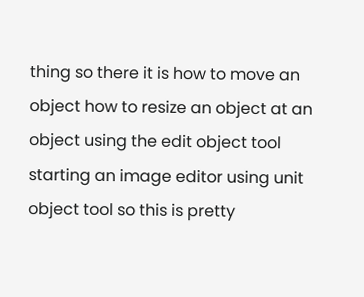thing so there it is how to move an object how to resize an object at an object using the edit object tool starting an image editor using unit object tool so this is pretty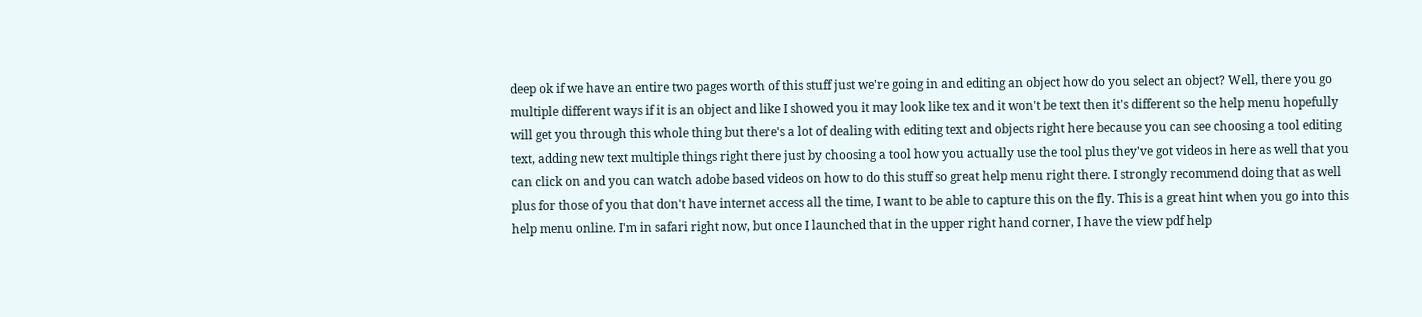deep ok if we have an entire two pages worth of this stuff just we're going in and editing an object how do you select an object? Well, there you go multiple different ways if it is an object and like I showed you it may look like tex and it won't be text then it's different so the help menu hopefully will get you through this whole thing but there's a lot of dealing with editing text and objects right here because you can see choosing a tool editing text, adding new text multiple things right there just by choosing a tool how you actually use the tool plus they've got videos in here as well that you can click on and you can watch adobe based videos on how to do this stuff so great help menu right there. I strongly recommend doing that as well plus for those of you that don't have internet access all the time, I want to be able to capture this on the fly. This is a great hint when you go into this help menu online. I'm in safari right now, but once I launched that in the upper right hand corner, I have the view pdf help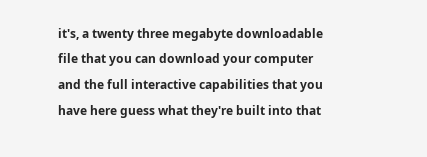it's, a twenty three megabyte downloadable file that you can download your computer and the full interactive capabilities that you have here guess what they're built into that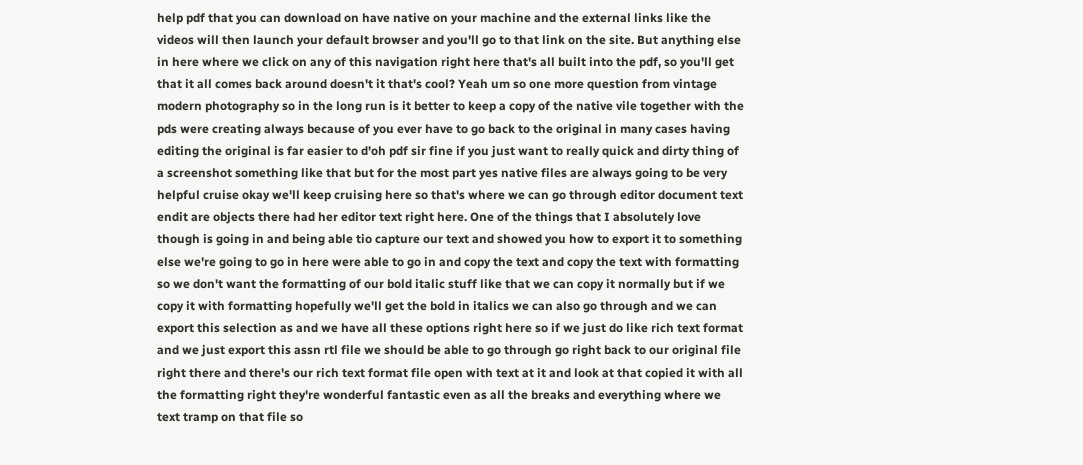help pdf that you can download on have native on your machine and the external links like the videos will then launch your default browser and you'll go to that link on the site. But anything else in here where we click on any of this navigation right here that's all built into the pdf, so you'll get that it all comes back around doesn't it that's cool? Yeah um so one more question from vintage modern photography so in the long run is it better to keep a copy of the native vile together with the pds were creating always because of you ever have to go back to the original in many cases having editing the original is far easier to d'oh pdf sir fine if you just want to really quick and dirty thing of a screenshot something like that but for the most part yes native files are always going to be very helpful cruise okay we'll keep cruising here so that's where we can go through editor document text endit are objects there had her editor text right here. One of the things that I absolutely love though is going in and being able tio capture our text and showed you how to export it to something else we're going to go in here were able to go in and copy the text and copy the text with formatting so we don't want the formatting of our bold italic stuff like that we can copy it normally but if we copy it with formatting hopefully we'll get the bold in italics we can also go through and we can export this selection as and we have all these options right here so if we just do like rich text format and we just export this assn rtl file we should be able to go through go right back to our original file right there and there's our rich text format file open with text at it and look at that copied it with all the formatting right they're wonderful fantastic even as all the breaks and everything where we text tramp on that file so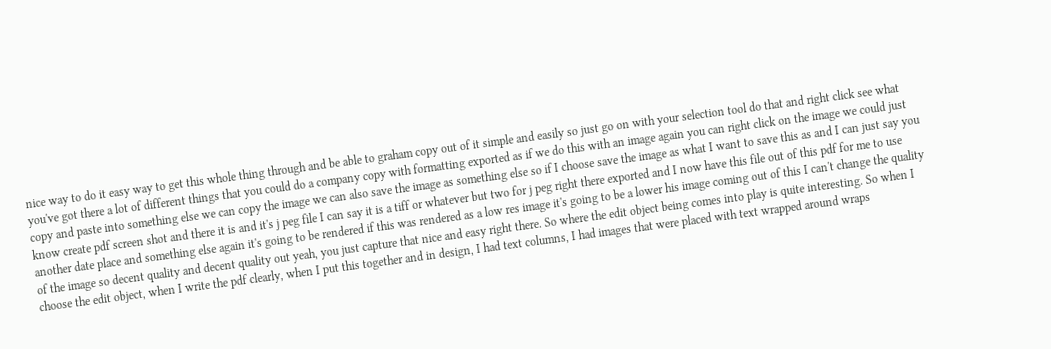nice way to do it easy way to get this whole thing through and be able to graham copy out of it simple and easily so just go on with your selection tool do that and right click see what you've got there a lot of different things that you could do a company copy with formatting exported as if we do this with an image again you can right click on the image we could just copy and paste into something else we can copy the image we can also save the image as something else so if I choose save the image as what I want to save this as and I can just say you know create pdf screen shot and there it is and it's j peg file I can say it is a tiff or whatever but two for j peg right there exported and I now have this file out of this pdf for me to use another date place and something else again it's going to be rendered if this was rendered as a low res image it's going to be a lower his image coming out of this I can't change the quality of the image so decent quality and decent quality out yeah, you just capture that nice and easy right there. So where the edit object being comes into play is quite interesting. So when I choose the edit object, when I write the pdf clearly, when I put this together and in design, I had text columns, I had images that were placed with text wrapped around wraps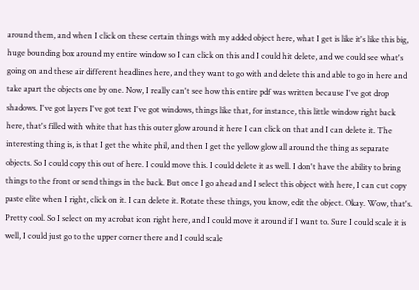around them, and when I click on these certain things with my added object here, what I get is like it's like this big, huge bounding box around my entire window so I can click on this and I could hit delete, and we could see what's going on and these air different headlines here, and they want to go with and delete this and able to go in here and take apart the objects one by one. Now, I really can't see how this entire pdf was written because I've got drop shadows. I've got layers I've got text I've got windows, things like that, for instance, this little window right back here, that's filled with white that has this outer glow around it here I can click on that and I can delete it. The interesting thing is, is that I get the white phil, and then I get the yellow glow all around the thing as separate objects. So I could copy this out of here. I could move this. I could delete it as well. I don't have the ability to bring things to the front or send things in the back. But once I go ahead and I select this object with here, I can cut copy paste elite when I right, click on it. I can delete it. Rotate these things, you know, edit the object. Okay. Wow, that's. Pretty cool. So I select on my acrobat icon right here, and I could move it around if I want to. Sure I could scale it is well, I could just go to the upper corner there and I could scale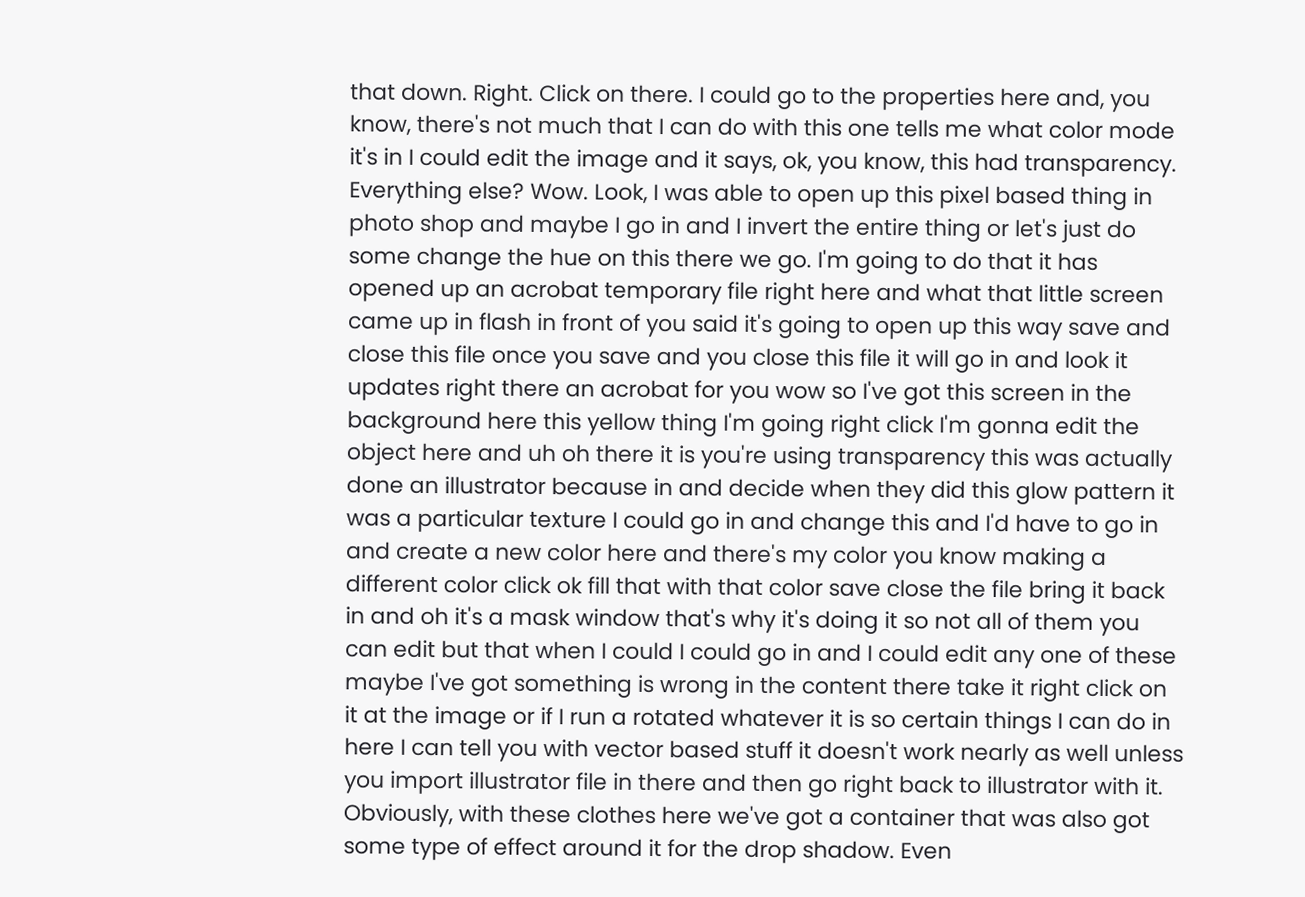that down. Right. Click on there. I could go to the properties here and, you know, there's not much that I can do with this one tells me what color mode it's in I could edit the image and it says, ok, you know, this had transparency. Everything else? Wow. Look, I was able to open up this pixel based thing in photo shop and maybe I go in and I invert the entire thing or let's just do some change the hue on this there we go. I'm going to do that it has opened up an acrobat temporary file right here and what that little screen came up in flash in front of you said it's going to open up this way save and close this file once you save and you close this file it will go in and look it updates right there an acrobat for you wow so I've got this screen in the background here this yellow thing I'm going right click I'm gonna edit the object here and uh oh there it is you're using transparency this was actually done an illustrator because in and decide when they did this glow pattern it was a particular texture I could go in and change this and I'd have to go in and create a new color here and there's my color you know making a different color click ok fill that with that color save close the file bring it back in and oh it's a mask window that's why it's doing it so not all of them you can edit but that when I could I could go in and I could edit any one of these maybe I've got something is wrong in the content there take it right click on it at the image or if I run a rotated whatever it is so certain things I can do in here I can tell you with vector based stuff it doesn't work nearly as well unless you import illustrator file in there and then go right back to illustrator with it. Obviously, with these clothes here we've got a container that was also got some type of effect around it for the drop shadow. Even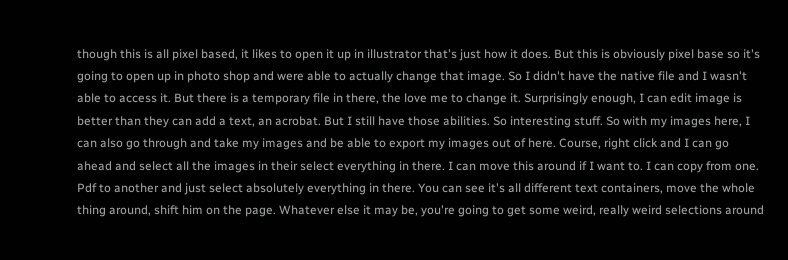though this is all pixel based, it likes to open it up in illustrator that's just how it does. But this is obviously pixel base so it's going to open up in photo shop and were able to actually change that image. So I didn't have the native file and I wasn't able to access it. But there is a temporary file in there, the love me to change it. Surprisingly enough, I can edit image is better than they can add a text, an acrobat. But I still have those abilities. So interesting stuff. So with my images here, I can also go through and take my images and be able to export my images out of here. Course, right click and I can go ahead and select all the images in their select everything in there. I can move this around if I want to. I can copy from one. Pdf to another and just select absolutely everything in there. You can see it's all different text containers, move the whole thing around, shift him on the page. Whatever else it may be, you're going to get some weird, really weird selections around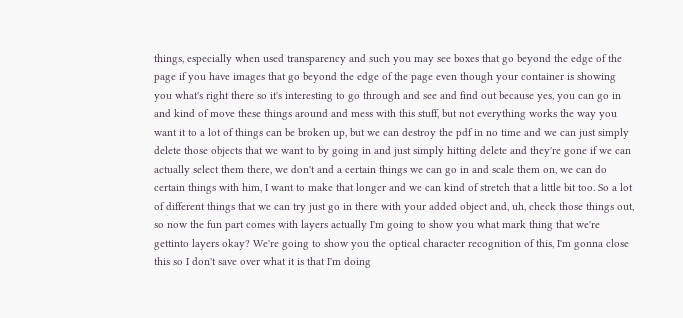things, especially when used transparency and such you may see boxes that go beyond the edge of the page if you have images that go beyond the edge of the page even though your container is showing you what's right there so it's interesting to go through and see and find out because yes, you can go in and kind of move these things around and mess with this stuff, but not everything works the way you want it to a lot of things can be broken up, but we can destroy the pdf in no time and we can just simply delete those objects that we want to by going in and just simply hitting delete and they're gone if we can actually select them there, we don't and a certain things we can go in and scale them on, we can do certain things with him, I want to make that longer and we can kind of stretch that a little bit too. So a lot of different things that we can try just go in there with your added object and, uh, check those things out, so now the fun part comes with layers actually I'm going to show you what mark thing that we're gettinto layers okay? We're going to show you the optical character recognition of this, I'm gonna close this so I don't save over what it is that I'm doing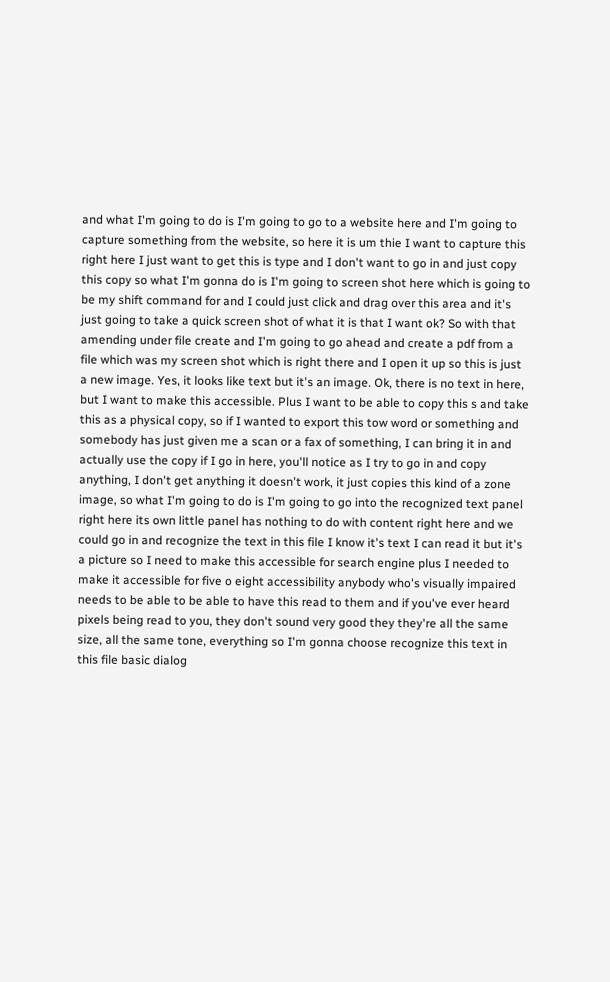and what I'm going to do is I'm going to go to a website here and I'm going to capture something from the website, so here it is um thie I want to capture this right here I just want to get this is type and I don't want to go in and just copy this copy so what I'm gonna do is I'm going to screen shot here which is going to be my shift command for and I could just click and drag over this area and it's just going to take a quick screen shot of what it is that I want ok? So with that amending under file create and I'm going to go ahead and create a pdf from a file which was my screen shot which is right there and I open it up so this is just a new image. Yes, it looks like text but it's an image. Ok, there is no text in here, but I want to make this accessible. Plus I want to be able to copy this s and take this as a physical copy, so if I wanted to export this tow word or something and somebody has just given me a scan or a fax of something, I can bring it in and actually use the copy if I go in here, you'll notice as I try to go in and copy anything, I don't get anything it doesn't work, it just copies this kind of a zone image, so what I'm going to do is I'm going to go into the recognized text panel right here its own little panel has nothing to do with content right here and we could go in and recognize the text in this file I know it's text I can read it but it's a picture so I need to make this accessible for search engine plus I needed to make it accessible for five o eight accessibility anybody who's visually impaired needs to be able to be able to have this read to them and if you've ever heard pixels being read to you, they don't sound very good they they're all the same size, all the same tone, everything so I'm gonna choose recognize this text in this file basic dialog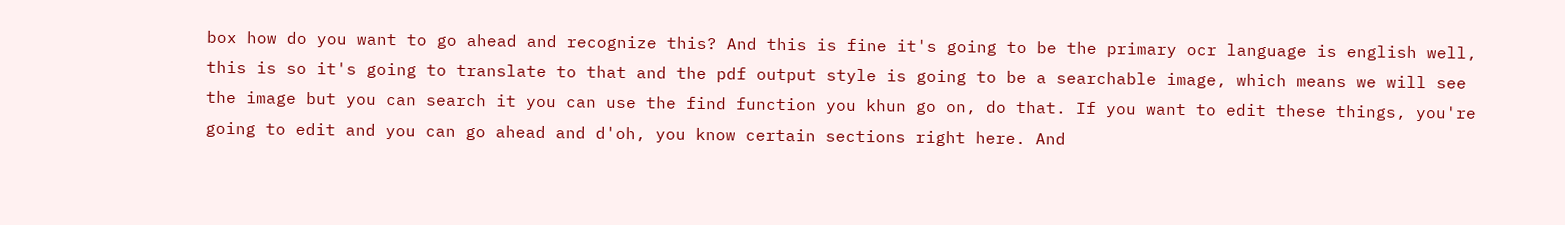box how do you want to go ahead and recognize this? And this is fine it's going to be the primary ocr language is english well, this is so it's going to translate to that and the pdf output style is going to be a searchable image, which means we will see the image but you can search it you can use the find function you khun go on, do that. If you want to edit these things, you're going to edit and you can go ahead and d'oh, you know certain sections right here. And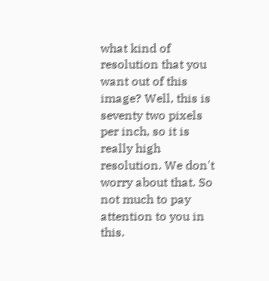what kind of resolution that you want out of this image? Well, this is seventy two pixels per inch, so it is really high resolution. We don't worry about that. So not much to pay attention to you in this.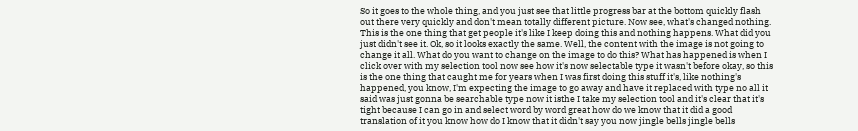So it goes to the whole thing, and you just see that little progress bar at the bottom quickly flash out there very quickly and don't mean totally different picture. Now see, what's changed nothing. This is the one thing that get people it's like I keep doing this and nothing happens. What did you just didn't see it. Ok, so it looks exactly the same. Well, the content with the image is not going to change it all. What do you want to change on the image to do this? What has happened is when I click over with my selection tool now see how it's now selectable type it wasn't before okay, so this is the one thing that caught me for years when I was first doing this stuff it's, like nothing's happened, you know, I'm expecting the image to go away and have it replaced with type no all it said was just gonna be searchable type now it isthe I take my selection tool and it's clear that it's tight because I can go in and select word by word great how do we know that it did a good translation of it you know how do I know that it didn't say you now jingle bells jingle bells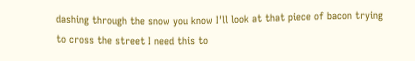dashing through the snow you know I'll look at that piece of bacon trying to cross the street I need this to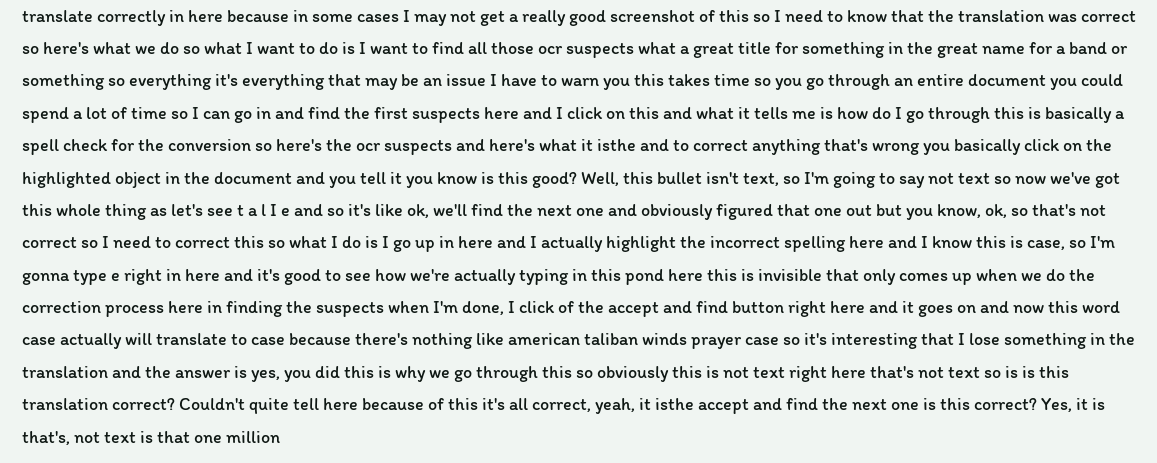translate correctly in here because in some cases I may not get a really good screenshot of this so I need to know that the translation was correct so here's what we do so what I want to do is I want to find all those ocr suspects what a great title for something in the great name for a band or something so everything it's everything that may be an issue I have to warn you this takes time so you go through an entire document you could spend a lot of time so I can go in and find the first suspects here and I click on this and what it tells me is how do I go through this is basically a spell check for the conversion so here's the ocr suspects and here's what it isthe and to correct anything that's wrong you basically click on the highlighted object in the document and you tell it you know is this good? Well, this bullet isn't text, so I'm going to say not text so now we've got this whole thing as let's see t a l I e and so it's like ok, we'll find the next one and obviously figured that one out but you know, ok, so that's not correct so I need to correct this so what I do is I go up in here and I actually highlight the incorrect spelling here and I know this is case, so I'm gonna type e right in here and it's good to see how we're actually typing in this pond here this is invisible that only comes up when we do the correction process here in finding the suspects when I'm done, I click of the accept and find button right here and it goes on and now this word case actually will translate to case because there's nothing like american taliban winds prayer case so it's interesting that I lose something in the translation and the answer is yes, you did this is why we go through this so obviously this is not text right here that's not text so is is this translation correct? Couldn't quite tell here because of this it's all correct, yeah, it isthe accept and find the next one is this correct? Yes, it is that's, not text is that one million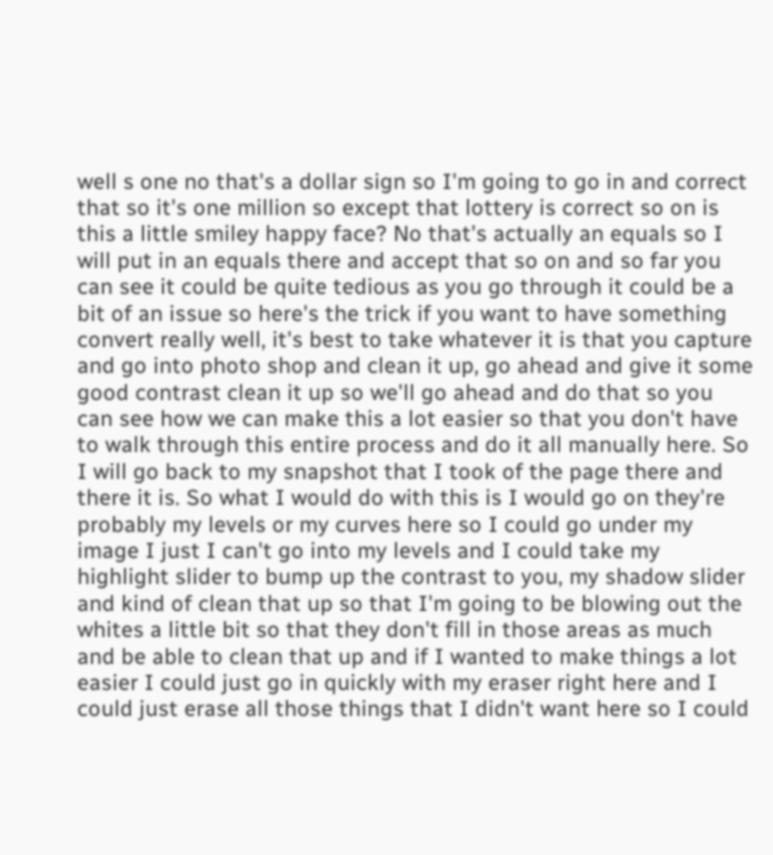well s one no that's a dollar sign so I'm going to go in and correct that so it's one million so except that lottery is correct so on is this a little smiley happy face? No that's actually an equals so I will put in an equals there and accept that so on and so far you can see it could be quite tedious as you go through it could be a bit of an issue so here's the trick if you want to have something convert really well, it's best to take whatever it is that you capture and go into photo shop and clean it up, go ahead and give it some good contrast clean it up so we'll go ahead and do that so you can see how we can make this a lot easier so that you don't have to walk through this entire process and do it all manually here. So I will go back to my snapshot that I took of the page there and there it is. So what I would do with this is I would go on they're probably my levels or my curves here so I could go under my image I just I can't go into my levels and I could take my highlight slider to bump up the contrast to you, my shadow slider and kind of clean that up so that I'm going to be blowing out the whites a little bit so that they don't fill in those areas as much and be able to clean that up and if I wanted to make things a lot easier I could just go in quickly with my eraser right here and I could just erase all those things that I didn't want here so I could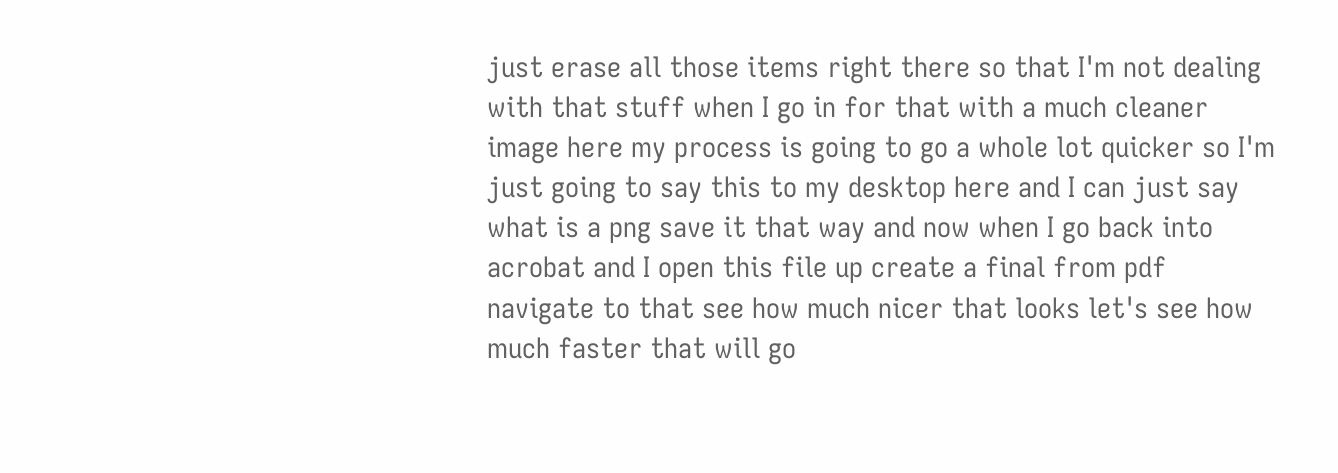just erase all those items right there so that I'm not dealing with that stuff when I go in for that with a much cleaner image here my process is going to go a whole lot quicker so I'm just going to say this to my desktop here and I can just say what is a png save it that way and now when I go back into acrobat and I open this file up create a final from pdf navigate to that see how much nicer that looks let's see how much faster that will go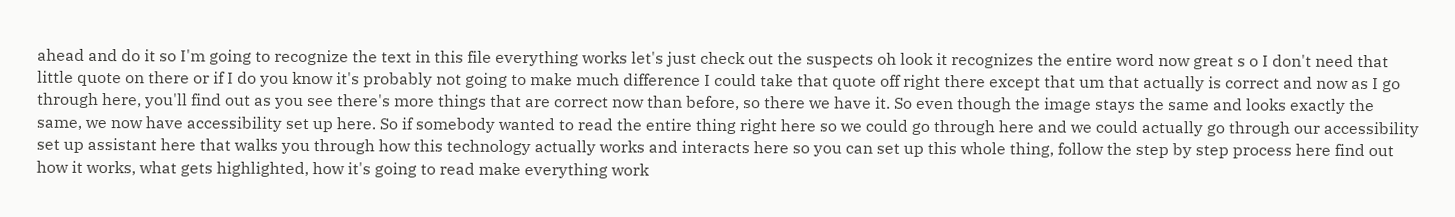ahead and do it so I'm going to recognize the text in this file everything works let's just check out the suspects oh look it recognizes the entire word now great s o I don't need that little quote on there or if I do you know it's probably not going to make much difference I could take that quote off right there except that um that actually is correct and now as I go through here, you'll find out as you see there's more things that are correct now than before, so there we have it. So even though the image stays the same and looks exactly the same, we now have accessibility set up here. So if somebody wanted to read the entire thing right here so we could go through here and we could actually go through our accessibility set up assistant here that walks you through how this technology actually works and interacts here so you can set up this whole thing, follow the step by step process here find out how it works, what gets highlighted, how it's going to read make everything work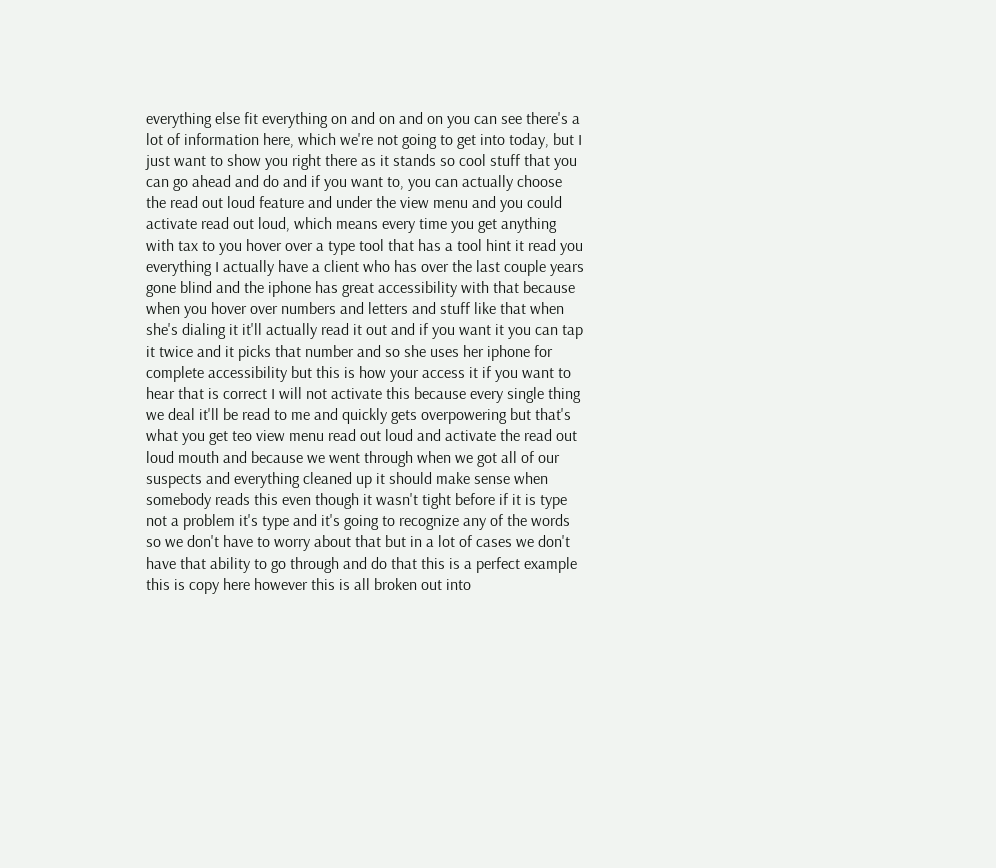everything else fit everything on and on and on you can see there's a lot of information here, which we're not going to get into today, but I just want to show you right there as it stands so cool stuff that you can go ahead and do and if you want to, you can actually choose the read out loud feature and under the view menu and you could activate read out loud, which means every time you get anything with tax to you hover over a type tool that has a tool hint it read you everything I actually have a client who has over the last couple years gone blind and the iphone has great accessibility with that because when you hover over numbers and letters and stuff like that when she's dialing it it'll actually read it out and if you want it you can tap it twice and it picks that number and so she uses her iphone for complete accessibility but this is how your access it if you want to hear that is correct I will not activate this because every single thing we deal it'll be read to me and quickly gets overpowering but that's what you get teo view menu read out loud and activate the read out loud mouth and because we went through when we got all of our suspects and everything cleaned up it should make sense when somebody reads this even though it wasn't tight before if it is type not a problem it's type and it's going to recognize any of the words so we don't have to worry about that but in a lot of cases we don't have that ability to go through and do that this is a perfect example this is copy here however this is all broken out into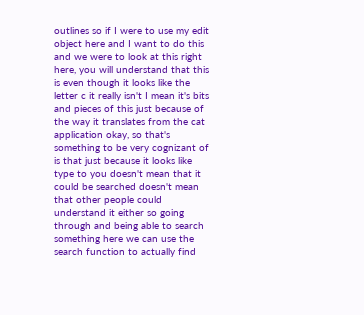outlines so if I were to use my edit object here and I want to do this and we were to look at this right here, you will understand that this is even though it looks like the letter c it really isn't I mean it's bits and pieces of this just because of the way it translates from the cat application okay, so that's something to be very cognizant of is that just because it looks like type to you doesn't mean that it could be searched doesn't mean that other people could understand it either so going through and being able to search something here we can use the search function to actually find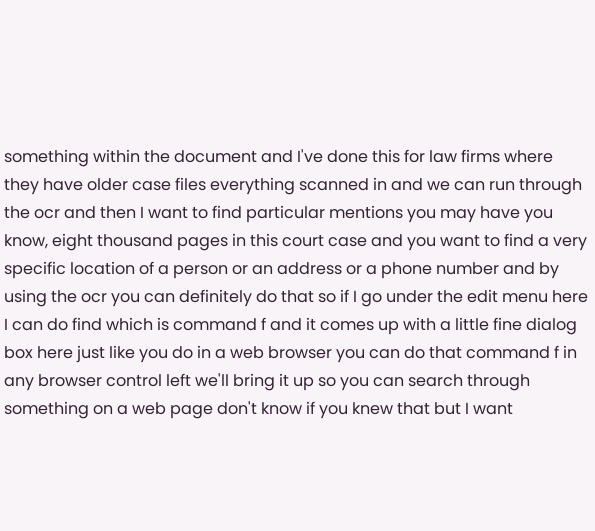something within the document and I've done this for law firms where they have older case files everything scanned in and we can run through the ocr and then I want to find particular mentions you may have you know, eight thousand pages in this court case and you want to find a very specific location of a person or an address or a phone number and by using the ocr you can definitely do that so if I go under the edit menu here I can do find which is command f and it comes up with a little fine dialog box here just like you do in a web browser you can do that command f in any browser control left we'll bring it up so you can search through something on a web page don't know if you knew that but I want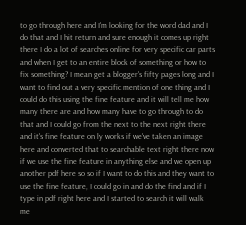to go through here and I'm looking for the word dad and I do that and I hit return and sure enough it comes up right there I do a lot of searches online for very specific car parts and when I get to an entire block of something or how to fix something? I mean get a blogger's fifty pages long and I want to find out a very specific mention of one thing and I could do this using the fine feature and it will tell me how many there are and how many have to go through to do that and I could go from the next to the next right there and it's fine feature on ly works if we've taken an image here and converted that to searchable text right there now if we use the fine feature in anything else and we open up another pdf here so so if I want to do this and they want to use the fine feature, I could go in and do the find and if I type in pdf right here and I started to search it will walk me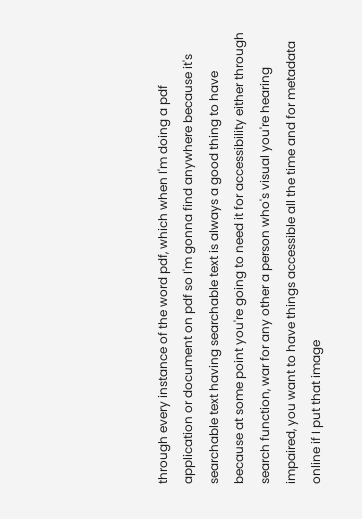through every instance of the word pdf, which when I'm doing a pdf application or document on pdf so I'm gonna find anywhere because it's searchable text having searchable text is always a good thing to have because at some point you're going to need it for accessibility either through search function, war for any other a person who's visual you're hearing impaired, you want to have things accessible all the time and for metadata online if I put that image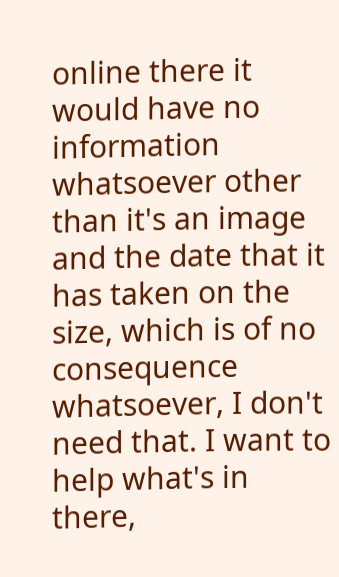online there it would have no information whatsoever other than it's an image and the date that it has taken on the size, which is of no consequence whatsoever, I don't need that. I want to help what's in there,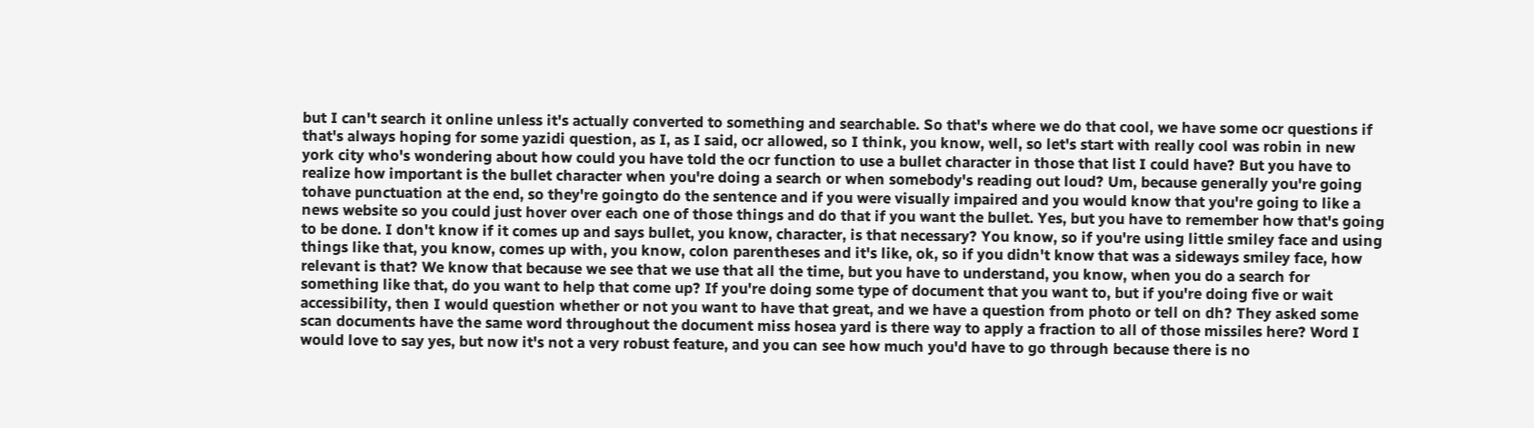but I can't search it online unless it's actually converted to something and searchable. So that's where we do that cool, we have some ocr questions if that's always hoping for some yazidi question, as I, as I said, ocr allowed, so I think, you know, well, so let's start with really cool was robin in new york city who's wondering about how could you have told the ocr function to use a bullet character in those that list I could have? But you have to realize how important is the bullet character when you're doing a search or when somebody's reading out loud? Um, because generally you're going tohave punctuation at the end, so they're goingto do the sentence and if you were visually impaired and you would know that you're going to like a news website so you could just hover over each one of those things and do that if you want the bullet. Yes, but you have to remember how that's going to be done. I don't know if it comes up and says bullet, you know, character, is that necessary? You know, so if you're using little smiley face and using things like that, you know, comes up with, you know, colon parentheses and it's like, ok, so if you didn't know that was a sideways smiley face, how relevant is that? We know that because we see that we use that all the time, but you have to understand, you know, when you do a search for something like that, do you want to help that come up? If you're doing some type of document that you want to, but if you're doing five or wait accessibility, then I would question whether or not you want to have that great, and we have a question from photo or tell on dh? They asked some scan documents have the same word throughout the document miss hosea yard is there way to apply a fraction to all of those missiles here? Word I would love to say yes, but now it's not a very robust feature, and you can see how much you'd have to go through because there is no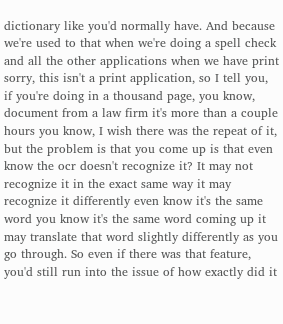dictionary like you'd normally have. And because we're used to that when we're doing a spell check and all the other applications when we have print sorry, this isn't a print application, so I tell you, if you're doing in a thousand page, you know, document from a law firm it's more than a couple hours you know, I wish there was the repeat of it, but the problem is that you come up is that even know the ocr doesn't recognize it? It may not recognize it in the exact same way it may recognize it differently even know it's the same word you know it's the same word coming up it may translate that word slightly differently as you go through. So even if there was that feature, you'd still run into the issue of how exactly did it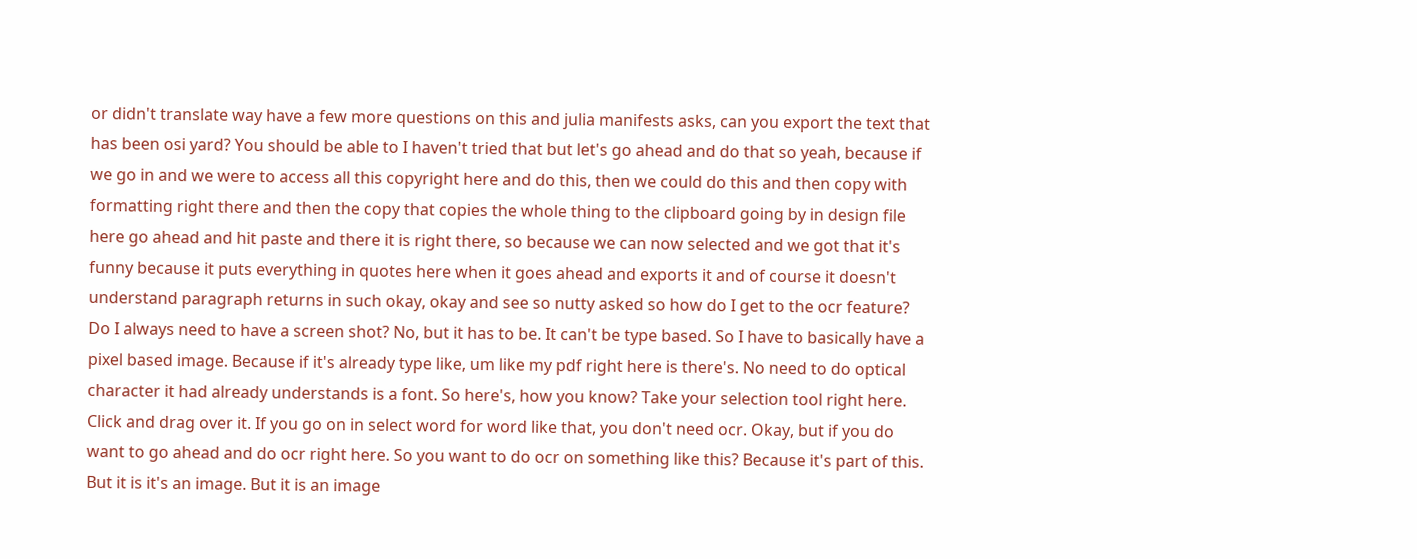or didn't translate way have a few more questions on this and julia manifests asks, can you export the text that has been osi yard? You should be able to I haven't tried that but let's go ahead and do that so yeah, because if we go in and we were to access all this copyright here and do this, then we could do this and then copy with formatting right there and then the copy that copies the whole thing to the clipboard going by in design file here go ahead and hit paste and there it is right there, so because we can now selected and we got that it's funny because it puts everything in quotes here when it goes ahead and exports it and of course it doesn't understand paragraph returns in such okay, okay and see so nutty asked so how do I get to the ocr feature? Do I always need to have a screen shot? No, but it has to be. It can't be type based. So I have to basically have a pixel based image. Because if it's already type like, um like my pdf right here is there's. No need to do optical character it had already understands is a font. So here's, how you know? Take your selection tool right here. Click and drag over it. If you go on in select word for word like that, you don't need ocr. Okay, but if you do want to go ahead and do ocr right here. So you want to do ocr on something like this? Because it's part of this. But it is it's an image. But it is an image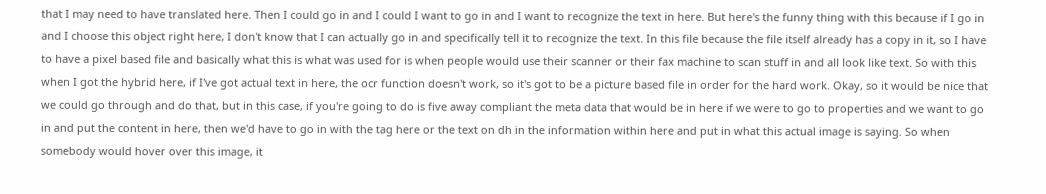that I may need to have translated here. Then I could go in and I could I want to go in and I want to recognize the text in here. But here's the funny thing with this because if I go in and I choose this object right here, I don't know that I can actually go in and specifically tell it to recognize the text. In this file because the file itself already has a copy in it, so I have to have a pixel based file and basically what this is what was used for is when people would use their scanner or their fax machine to scan stuff in and all look like text. So with this when I got the hybrid here, if I've got actual text in here, the ocr function doesn't work, so it's got to be a picture based file in order for the hard work. Okay, so it would be nice that we could go through and do that, but in this case, if you're going to do is five away compliant the meta data that would be in here if we were to go to properties and we want to go in and put the content in here, then we'd have to go in with the tag here or the text on dh in the information within here and put in what this actual image is saying. So when somebody would hover over this image, it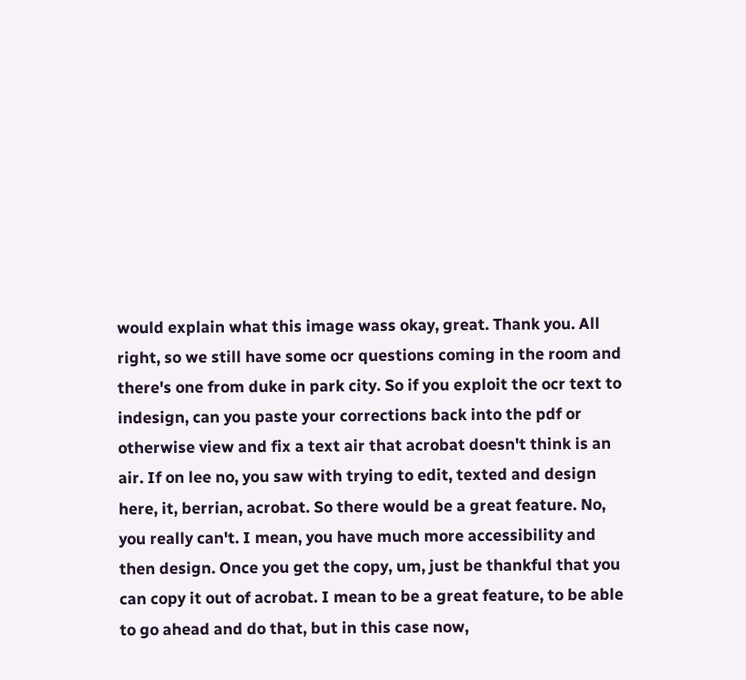would explain what this image wass okay, great. Thank you. All right, so we still have some ocr questions coming in the room and there's one from duke in park city. So if you exploit the ocr text to indesign, can you paste your corrections back into the pdf or otherwise view and fix a text air that acrobat doesn't think is an air. If on lee no, you saw with trying to edit, texted and design here, it, berrian, acrobat. So there would be a great feature. No, you really can't. I mean, you have much more accessibility and then design. Once you get the copy, um, just be thankful that you can copy it out of acrobat. I mean to be a great feature, to be able to go ahead and do that, but in this case now,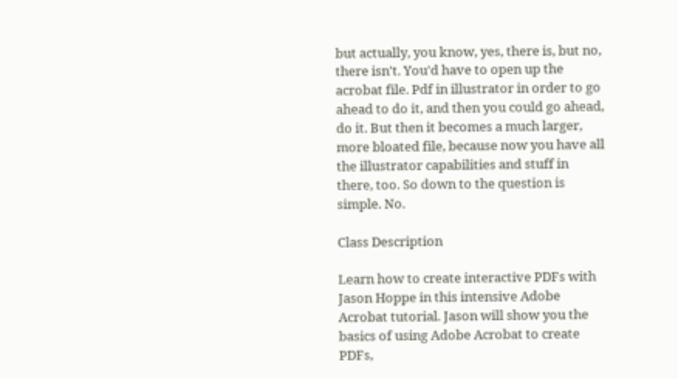but actually, you know, yes, there is, but no, there isn't. You'd have to open up the acrobat file. Pdf in illustrator in order to go ahead to do it, and then you could go ahead, do it. But then it becomes a much larger, more bloated file, because now you have all the illustrator capabilities and stuff in there, too. So down to the question is simple. No.

Class Description

Learn how to create interactive PDFs with Jason Hoppe in this intensive Adobe Acrobat tutorial. Jason will show you the basics of using Adobe Acrobat to create PDFs,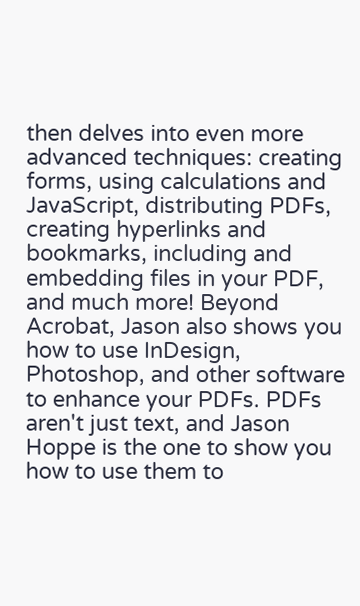then delves into even more advanced techniques: creating forms, using calculations and JavaScript, distributing PDFs, creating hyperlinks and bookmarks, including and embedding files in your PDF, and much more! Beyond Acrobat, Jason also shows you how to use InDesign, Photoshop, and other software to enhance your PDFs. PDFs aren't just text, and Jason Hoppe is the one to show you how to use them to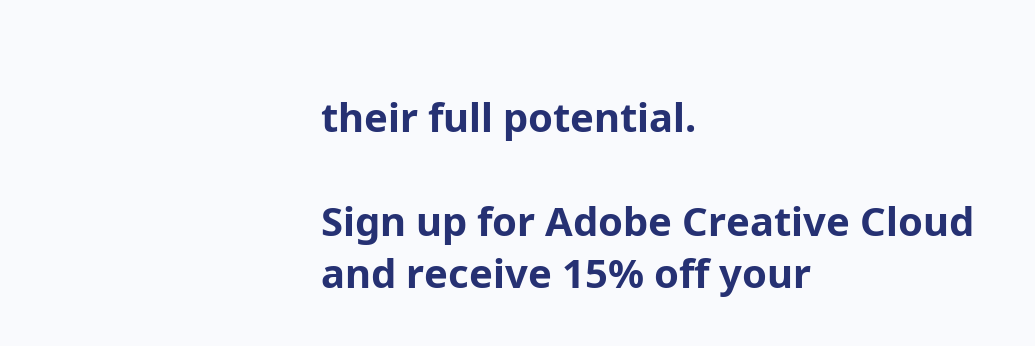their full potential.

Sign up for Adobe Creative Cloud and receive 15% off your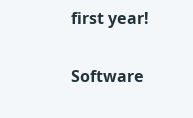first year!

Software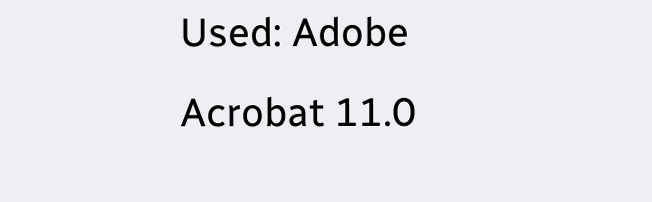Used: Adobe Acrobat 11.0